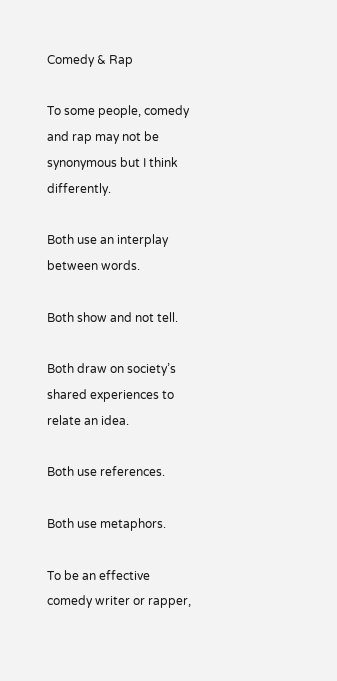Comedy & Rap

To some people, comedy and rap may not be synonymous but I think differently.

Both use an interplay between words.

Both show and not tell.

Both draw on society’s shared experiences to relate an idea.

Both use references.

Both use metaphors.

To be an effective comedy writer or rapper,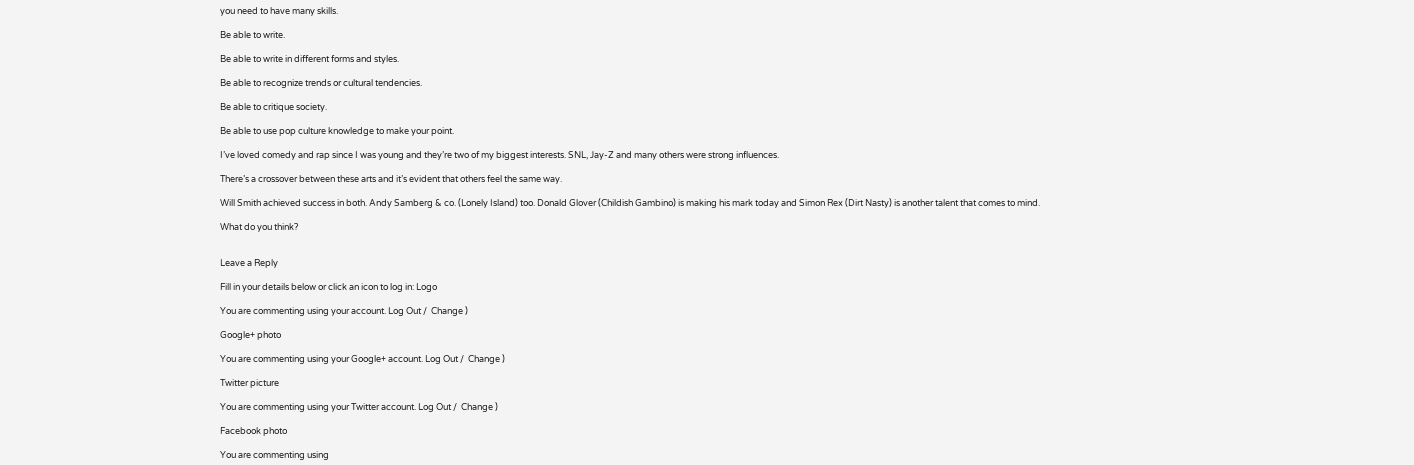you need to have many skills.

Be able to write.

Be able to write in different forms and styles.

Be able to recognize trends or cultural tendencies.

Be able to critique society.

Be able to use pop culture knowledge to make your point.

I’ve loved comedy and rap since I was young and they’re two of my biggest interests. SNL, Jay-Z and many others were strong influences.

There’s a crossover between these arts and it’s evident that others feel the same way.

Will Smith achieved success in both. Andy Samberg & co. (Lonely Island) too. Donald Glover (Childish Gambino) is making his mark today and Simon Rex (Dirt Nasty) is another talent that comes to mind.

What do you think?


Leave a Reply

Fill in your details below or click an icon to log in: Logo

You are commenting using your account. Log Out /  Change )

Google+ photo

You are commenting using your Google+ account. Log Out /  Change )

Twitter picture

You are commenting using your Twitter account. Log Out /  Change )

Facebook photo

You are commenting using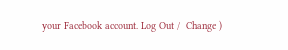your Facebook account. Log Out /  Change )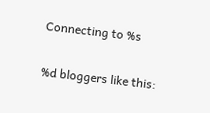Connecting to %s

%d bloggers like this: